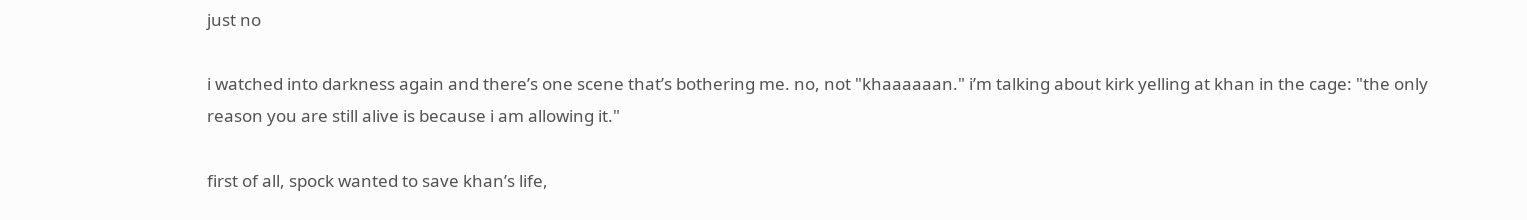just no

i watched into darkness again and there’s one scene that’s bothering me. no, not "khaaaaaan." i’m talking about kirk yelling at khan in the cage: "the only reason you are still alive is because i am allowing it."

first of all, spock wanted to save khan’s life,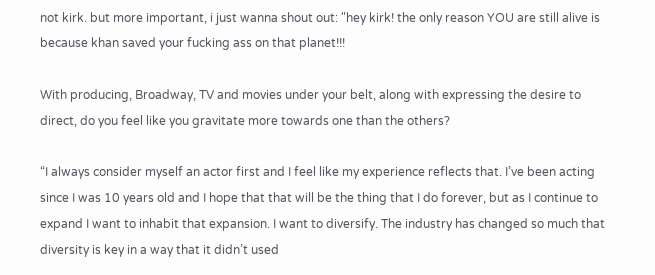not kirk. but more important, i just wanna shout out: "hey kirk! the only reason YOU are still alive is because khan saved your fucking ass on that planet!!!

With producing, Broadway, TV and movies under your belt, along with expressing the desire to direct, do you feel like you gravitate more towards one than the others?

“I always consider myself an actor first and I feel like my experience reflects that. I’ve been acting since I was 10 years old and I hope that that will be the thing that I do forever, but as I continue to expand I want to inhabit that expansion. I want to diversify. The industry has changed so much that diversity is key in a way that it didn’t used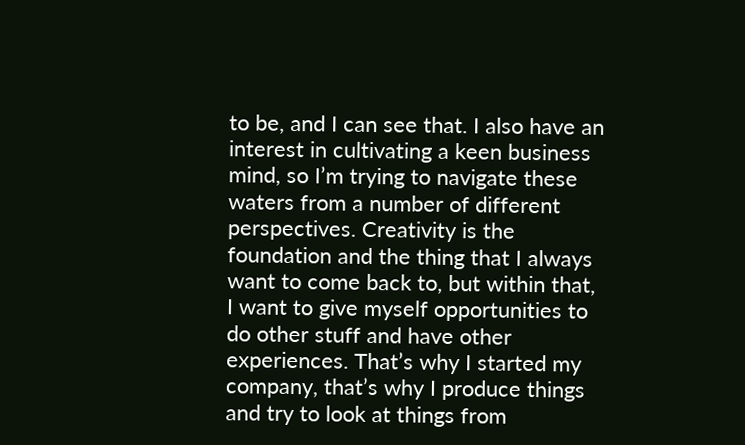to be, and I can see that. I also have an interest in cultivating a keen business mind, so I’m trying to navigate these waters from a number of different perspectives. Creativity is the foundation and the thing that I always want to come back to, but within that, I want to give myself opportunities to do other stuff and have other experiences. That’s why I started my company, that’s why I produce things and try to look at things from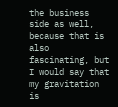the business side as well, because that is also fascinating, but I would say that my gravitation is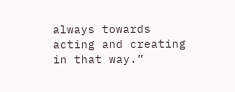always towards acting and creating in that way.”